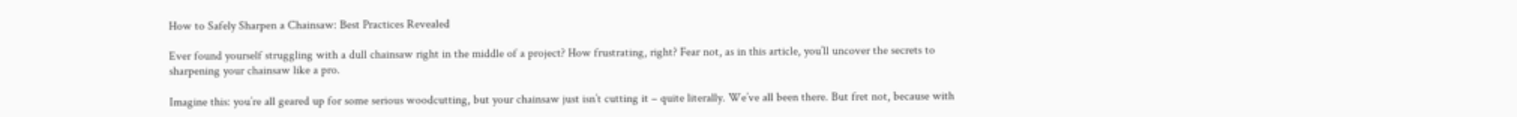How to Safely Sharpen a Chainsaw: Best Practices Revealed

Ever found yourself struggling with a dull chainsaw right in the middle of a project? How frustrating, right? Fear not, as in this article, you’ll uncover the secrets to sharpening your chainsaw like a pro.

Imagine this: you’re all geared up for some serious woodcutting, but your chainsaw just isn’t cutting it – quite literally. We’ve all been there. But fret not, because with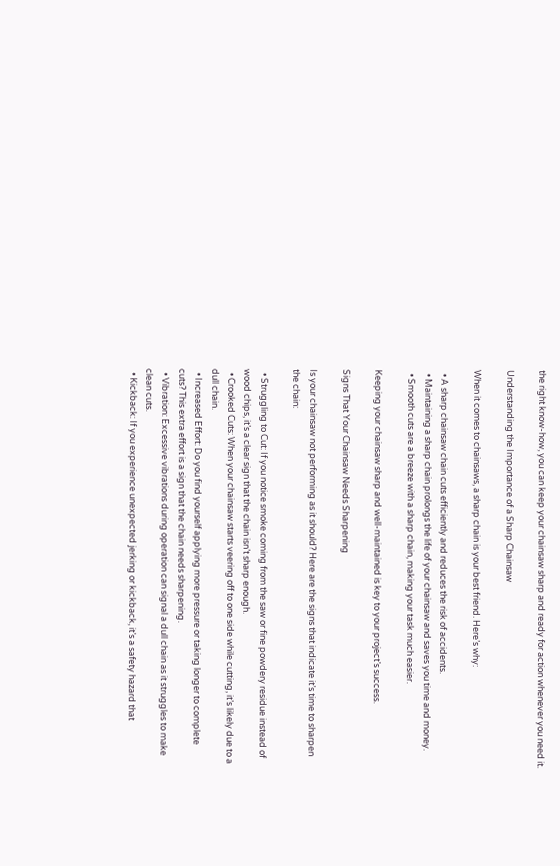the right know-how, you can keep your chainsaw sharp and ready for action whenever you need it.

Understanding the Importance of a Sharp Chainsaw

When it comes to chainsaws, a sharp chain is your best friend. Here’s why:

  • A sharp chainsaw chain cuts efficiently and reduces the risk of accidents.
  • Maintaining a sharp chain prolongs the life of your chainsaw and saves you time and money.
  • Smooth cuts are a breeze with a sharp chain, making your task much easier.

Keeping your chainsaw sharp and well-maintained is key to your project’s success.

Signs That Your Chainsaw Needs Sharpening

Is your chainsaw not performing as it should? Here are the signs that indicate it’s time to sharpen the chain:

  • Struggling to Cut: If you notice smoke coming from the saw or fine powdery residue instead of wood chips, it’s a clear sign that the chain isn’t sharp enough.
  • Crooked Cuts: When your chainsaw starts veering off to one side while cutting, it’s likely due to a dull chain.
  • Increased Effort: Do you find yourself applying more pressure or taking longer to complete cuts? This extra effort is a sign that the chain needs sharpening.
  • Vibration: Excessive vibrations during operation can signal a dull chain as it struggles to make clean cuts.
  • Kickback: If you experience unexpected jerking or kickback, it’s a safety hazard that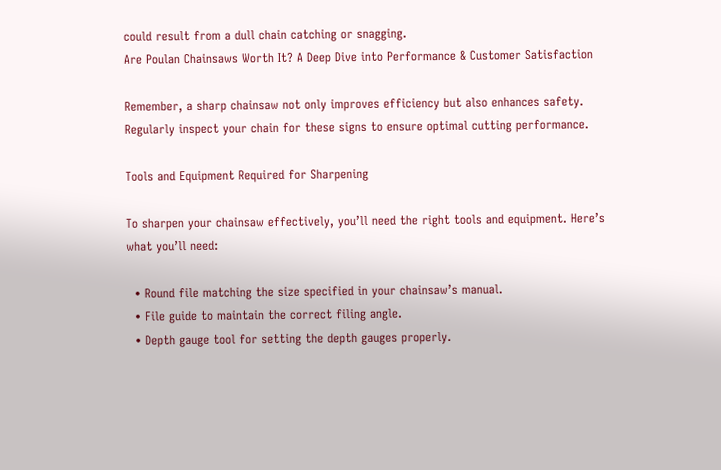could result from a dull chain catching or snagging.
Are Poulan Chainsaws Worth It? A Deep Dive into Performance & Customer Satisfaction

Remember, a sharp chainsaw not only improves efficiency but also enhances safety. Regularly inspect your chain for these signs to ensure optimal cutting performance.

Tools and Equipment Required for Sharpening

To sharpen your chainsaw effectively, you’ll need the right tools and equipment. Here’s what you’ll need:

  • Round file matching the size specified in your chainsaw’s manual.
  • File guide to maintain the correct filing angle.
  • Depth gauge tool for setting the depth gauges properly.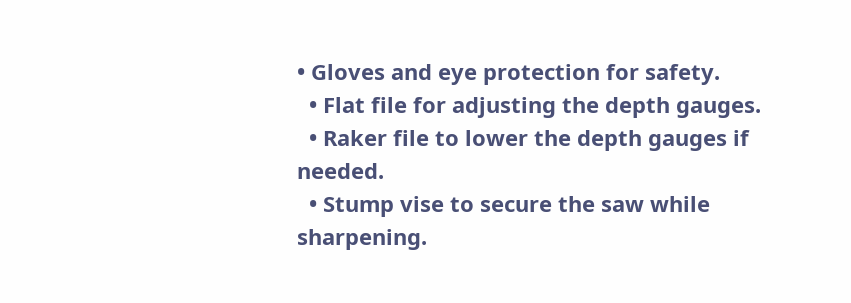• Gloves and eye protection for safety.
  • Flat file for adjusting the depth gauges.
  • Raker file to lower the depth gauges if needed.
  • Stump vise to secure the saw while sharpening.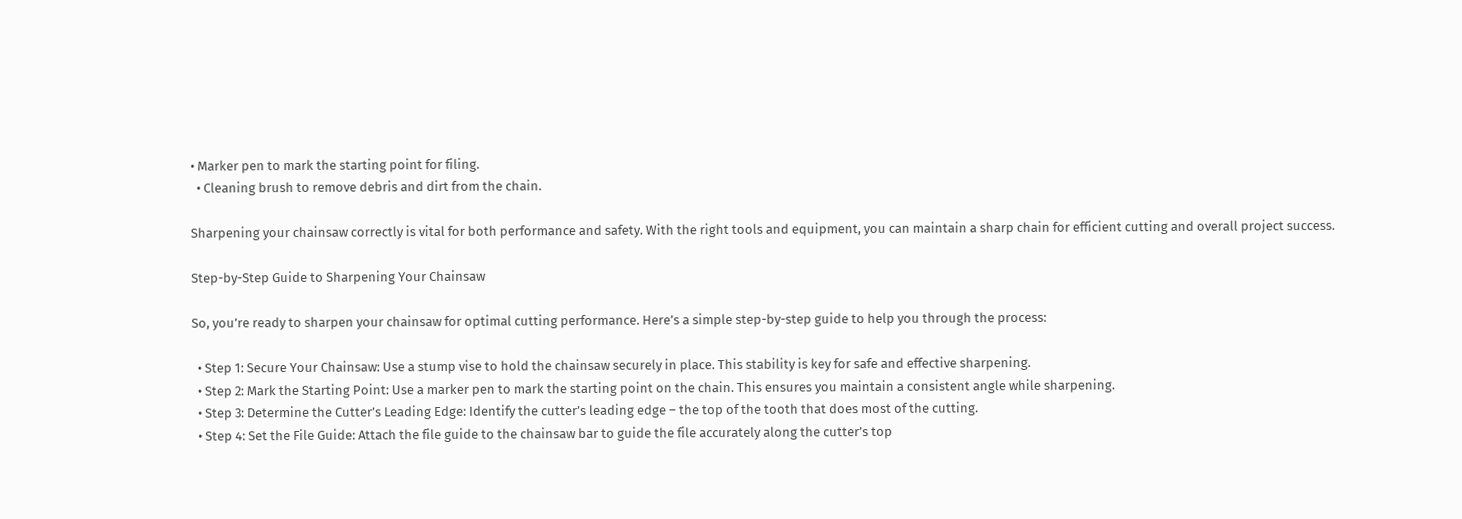• Marker pen to mark the starting point for filing.
  • Cleaning brush to remove debris and dirt from the chain.

Sharpening your chainsaw correctly is vital for both performance and safety. With the right tools and equipment, you can maintain a sharp chain for efficient cutting and overall project success.

Step-by-Step Guide to Sharpening Your Chainsaw

So, you’re ready to sharpen your chainsaw for optimal cutting performance. Here’s a simple step-by-step guide to help you through the process:

  • Step 1: Secure Your Chainsaw: Use a stump vise to hold the chainsaw securely in place. This stability is key for safe and effective sharpening.
  • Step 2: Mark the Starting Point: Use a marker pen to mark the starting point on the chain. This ensures you maintain a consistent angle while sharpening.
  • Step 3: Determine the Cutter’s Leading Edge: Identify the cutter’s leading edge – the top of the tooth that does most of the cutting.
  • Step 4: Set the File Guide: Attach the file guide to the chainsaw bar to guide the file accurately along the cutter’s top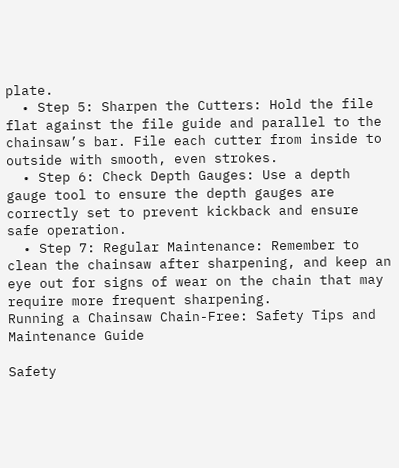plate.
  • Step 5: Sharpen the Cutters: Hold the file flat against the file guide and parallel to the chainsaw’s bar. File each cutter from inside to outside with smooth, even strokes.
  • Step 6: Check Depth Gauges: Use a depth gauge tool to ensure the depth gauges are correctly set to prevent kickback and ensure safe operation.
  • Step 7: Regular Maintenance: Remember to clean the chainsaw after sharpening, and keep an eye out for signs of wear on the chain that may require more frequent sharpening.
Running a Chainsaw Chain-Free: Safety Tips and Maintenance Guide

Safety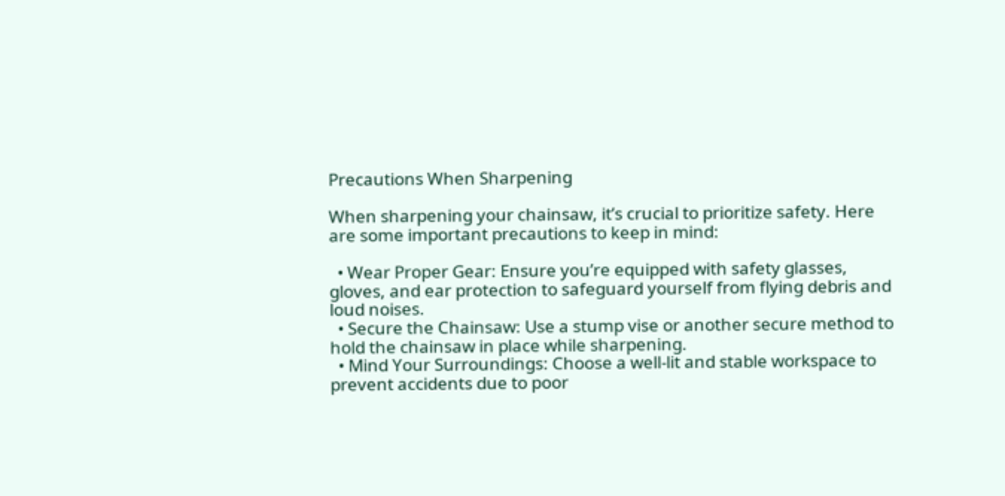Precautions When Sharpening

When sharpening your chainsaw, it’s crucial to prioritize safety. Here are some important precautions to keep in mind:

  • Wear Proper Gear: Ensure you’re equipped with safety glasses, gloves, and ear protection to safeguard yourself from flying debris and loud noises.
  • Secure the Chainsaw: Use a stump vise or another secure method to hold the chainsaw in place while sharpening.
  • Mind Your Surroundings: Choose a well-lit and stable workspace to prevent accidents due to poor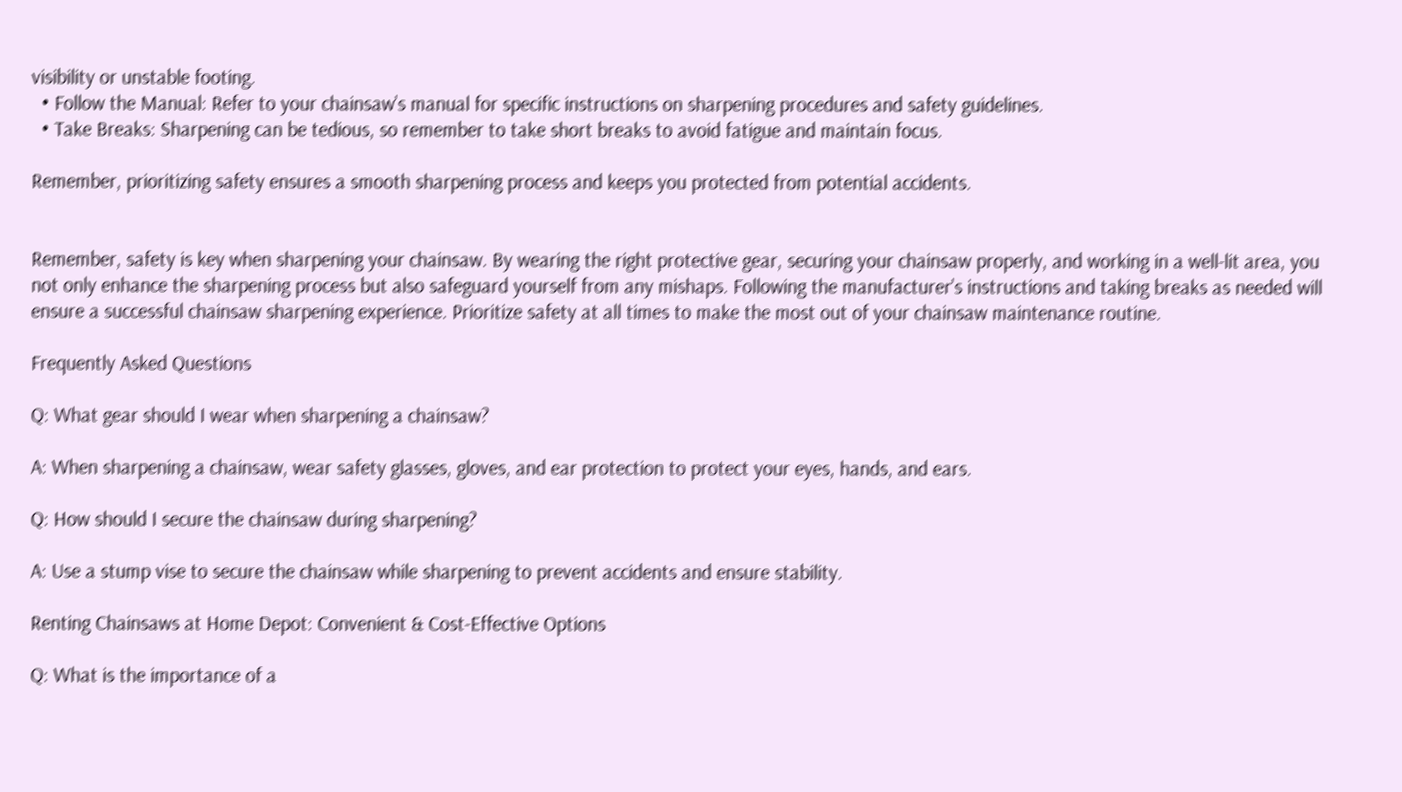visibility or unstable footing.
  • Follow the Manual: Refer to your chainsaw’s manual for specific instructions on sharpening procedures and safety guidelines.
  • Take Breaks: Sharpening can be tedious, so remember to take short breaks to avoid fatigue and maintain focus.

Remember, prioritizing safety ensures a smooth sharpening process and keeps you protected from potential accidents.


Remember, safety is key when sharpening your chainsaw. By wearing the right protective gear, securing your chainsaw properly, and working in a well-lit area, you not only enhance the sharpening process but also safeguard yourself from any mishaps. Following the manufacturer’s instructions and taking breaks as needed will ensure a successful chainsaw sharpening experience. Prioritize safety at all times to make the most out of your chainsaw maintenance routine.

Frequently Asked Questions

Q: What gear should I wear when sharpening a chainsaw?

A: When sharpening a chainsaw, wear safety glasses, gloves, and ear protection to protect your eyes, hands, and ears.

Q: How should I secure the chainsaw during sharpening?

A: Use a stump vise to secure the chainsaw while sharpening to prevent accidents and ensure stability.

Renting Chainsaws at Home Depot: Convenient & Cost-Effective Options

Q: What is the importance of a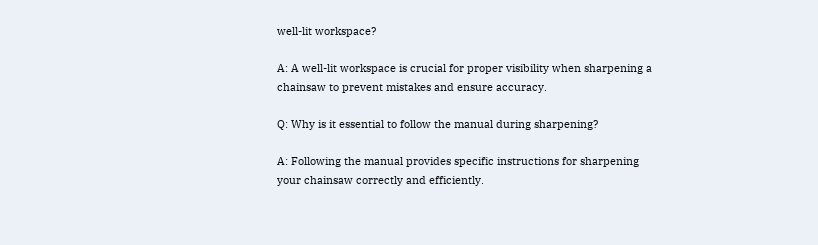well-lit workspace?

A: A well-lit workspace is crucial for proper visibility when sharpening a chainsaw to prevent mistakes and ensure accuracy.

Q: Why is it essential to follow the manual during sharpening?

A: Following the manual provides specific instructions for sharpening your chainsaw correctly and efficiently.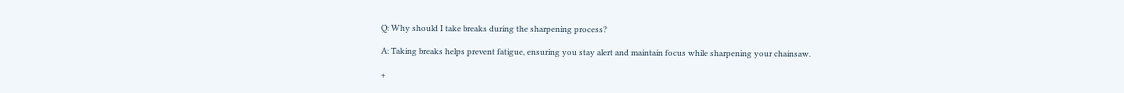Q: Why should I take breaks during the sharpening process?

A: Taking breaks helps prevent fatigue, ensuring you stay alert and maintain focus while sharpening your chainsaw.

+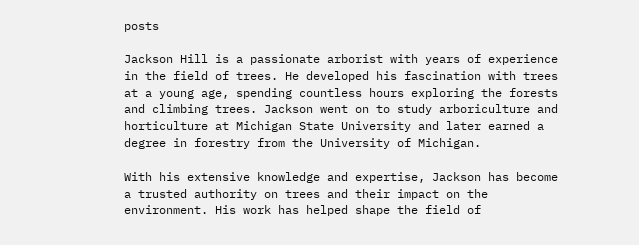posts

Jackson Hill is a passionate arborist with years of experience in the field of trees. He developed his fascination with trees at a young age, spending countless hours exploring the forests and climbing trees. Jackson went on to study arboriculture and horticulture at Michigan State University and later earned a degree in forestry from the University of Michigan.

With his extensive knowledge and expertise, Jackson has become a trusted authority on trees and their impact on the environment. His work has helped shape the field of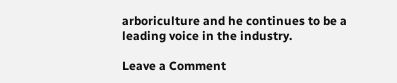arboriculture and he continues to be a leading voice in the industry.

Leave a Comment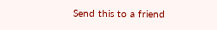Send this to a friend